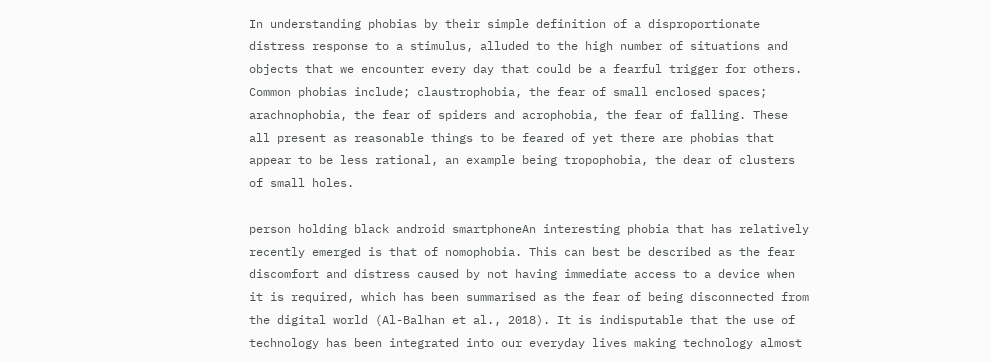In understanding phobias by their simple definition of a disproportionate distress response to a stimulus, alluded to the high number of situations and objects that we encounter every day that could be a fearful trigger for others. Common phobias include; claustrophobia, the fear of small enclosed spaces; arachnophobia, the fear of spiders and acrophobia, the fear of falling. These all present as reasonable things to be feared of yet there are phobias that appear to be less rational, an example being tropophobia, the dear of clusters of small holes.

person holding black android smartphoneAn interesting phobia that has relatively recently emerged is that of nomophobia. This can best be described as the fear discomfort and distress caused by not having immediate access to a device when it is required, which has been summarised as the fear of being disconnected from the digital world (Al-Balhan et al., 2018). It is indisputable that the use of technology has been integrated into our everyday lives making technology almost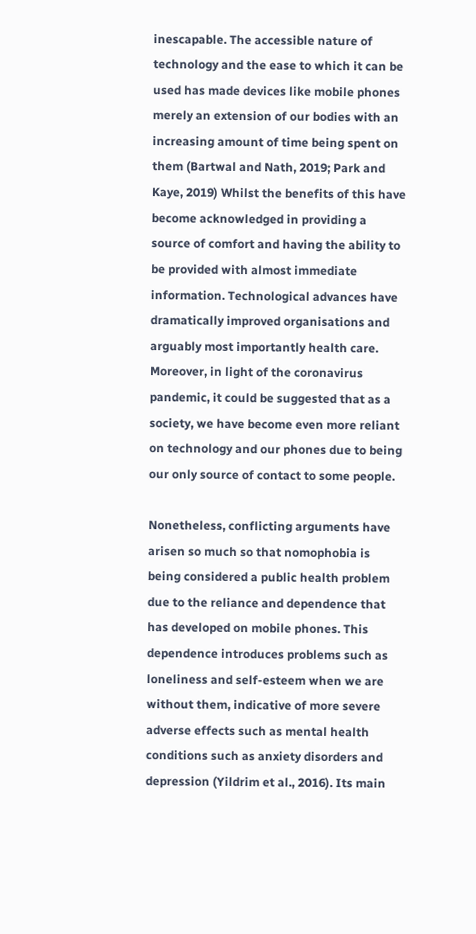inescapable. The accessible nature of technology and the ease to which it can be used has made devices like mobile phones merely an extension of our bodies with an increasing amount of time being spent on them (Bartwal and Nath, 2019; Park and Kaye, 2019) Whilst the benefits of this have become acknowledged in providing a source of comfort and having the ability to be provided with almost immediate information. Technological advances have dramatically improved organisations and arguably most importantly health care. Moreover, in light of the coronavirus pandemic, it could be suggested that as a society, we have become even more reliant on technology and our phones due to being our only source of contact to some people.

Nonetheless, conflicting arguments have arisen so much so that nomophobia is being considered a public health problem due to the reliance and dependence that has developed on mobile phones. This dependence introduces problems such as loneliness and self-esteem when we are without them, indicative of more severe adverse effects such as mental health conditions such as anxiety disorders and depression (Yildrim et al., 2016). Its main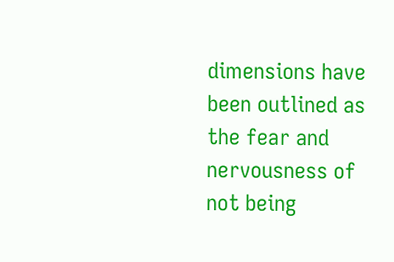dimensions have been outlined as the fear and nervousness of not being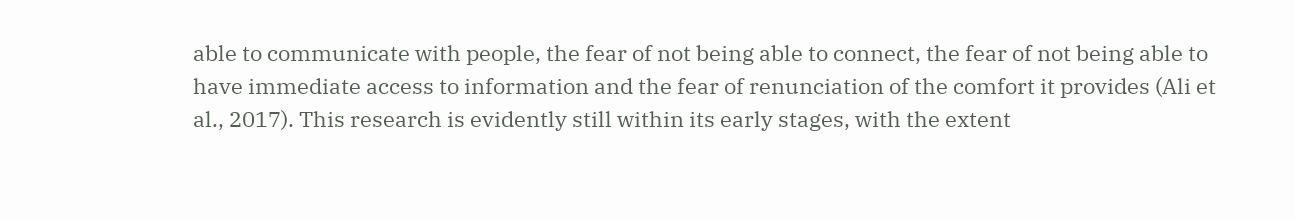able to communicate with people, the fear of not being able to connect, the fear of not being able to have immediate access to information and the fear of renunciation of the comfort it provides (Ali et al., 2017). This research is evidently still within its early stages, with the extent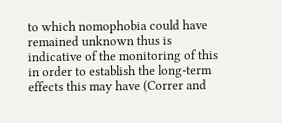to which nomophobia could have remained unknown thus is indicative of the monitoring of this in order to establish the long-term effects this may have (Correr and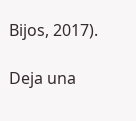Bijos, 2017).

Deja una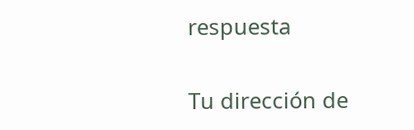respuesta

Tu dirección de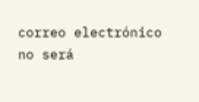correo electrónico no será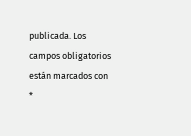publicada. Los campos obligatorios están marcados con *